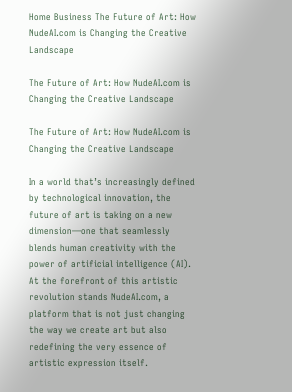Home Business The Future of Art: How NudeAI.com is Changing the Creative Landscape

The Future of Art: How NudeAI.com is Changing the Creative Landscape

The Future of Art: How NudeAI.com is Changing the Creative Landscape

In a world that’s increasingly defined by technological innovation, the future of art is taking on a new dimension—one that seamlessly blends human creativity with the power of artificial intelligence (AI). At the forefront of this artistic revolution stands NudeAI.com, a platform that is not just changing the way we create art but also redefining the very essence of artistic expression itself.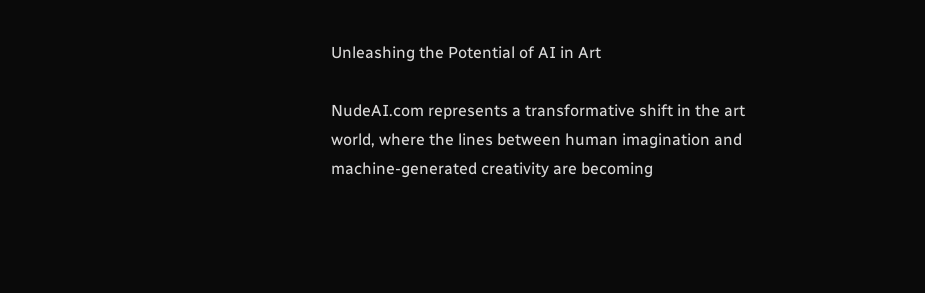Unleashing the Potential of AI in Art

NudeAI.com represents a transformative shift in the art world, where the lines between human imagination and machine-generated creativity are becoming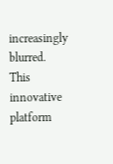increasingly blurred. This innovative platform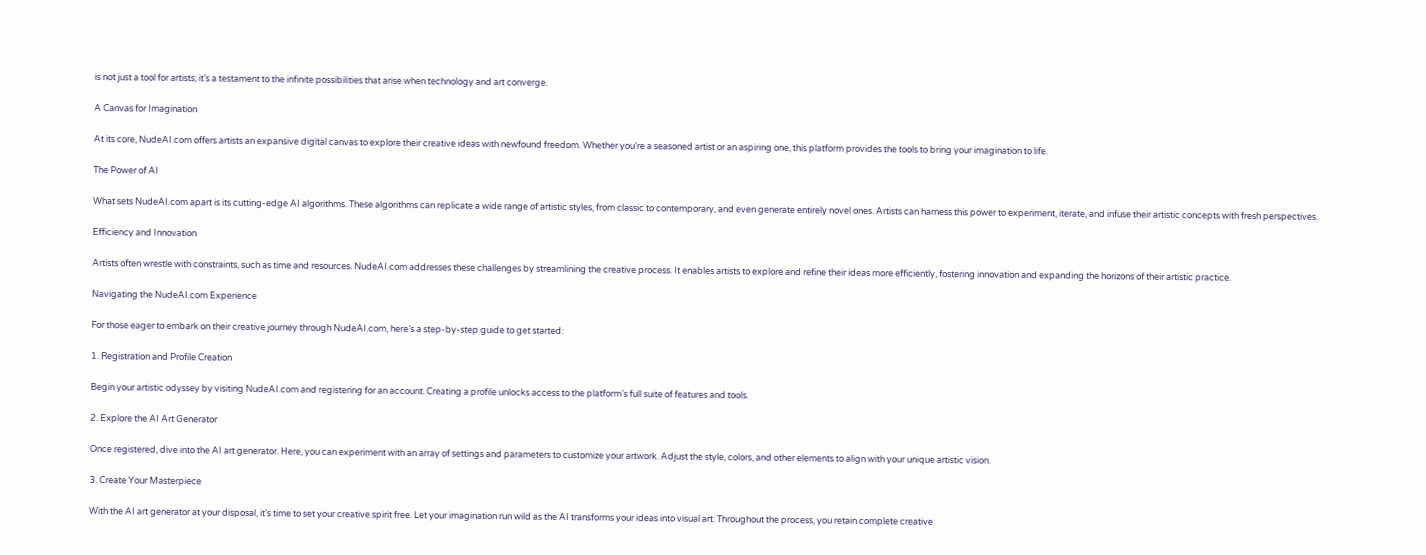is not just a tool for artists; it’s a testament to the infinite possibilities that arise when technology and art converge.

A Canvas for Imagination

At its core, NudeAI.com offers artists an expansive digital canvas to explore their creative ideas with newfound freedom. Whether you’re a seasoned artist or an aspiring one, this platform provides the tools to bring your imagination to life.

The Power of AI

What sets NudeAI.com apart is its cutting-edge AI algorithms. These algorithms can replicate a wide range of artistic styles, from classic to contemporary, and even generate entirely novel ones. Artists can harness this power to experiment, iterate, and infuse their artistic concepts with fresh perspectives.

Efficiency and Innovation

Artists often wrestle with constraints, such as time and resources. NudeAI.com addresses these challenges by streamlining the creative process. It enables artists to explore and refine their ideas more efficiently, fostering innovation and expanding the horizons of their artistic practice.

Navigating the NudeAI.com Experience

For those eager to embark on their creative journey through NudeAI.com, here’s a step-by-step guide to get started:

1. Registration and Profile Creation

Begin your artistic odyssey by visiting NudeAI.com and registering for an account. Creating a profile unlocks access to the platform’s full suite of features and tools.

2. Explore the AI Art Generator

Once registered, dive into the AI art generator. Here, you can experiment with an array of settings and parameters to customize your artwork. Adjust the style, colors, and other elements to align with your unique artistic vision.

3. Create Your Masterpiece

With the AI art generator at your disposal, it’s time to set your creative spirit free. Let your imagination run wild as the AI transforms your ideas into visual art. Throughout the process, you retain complete creative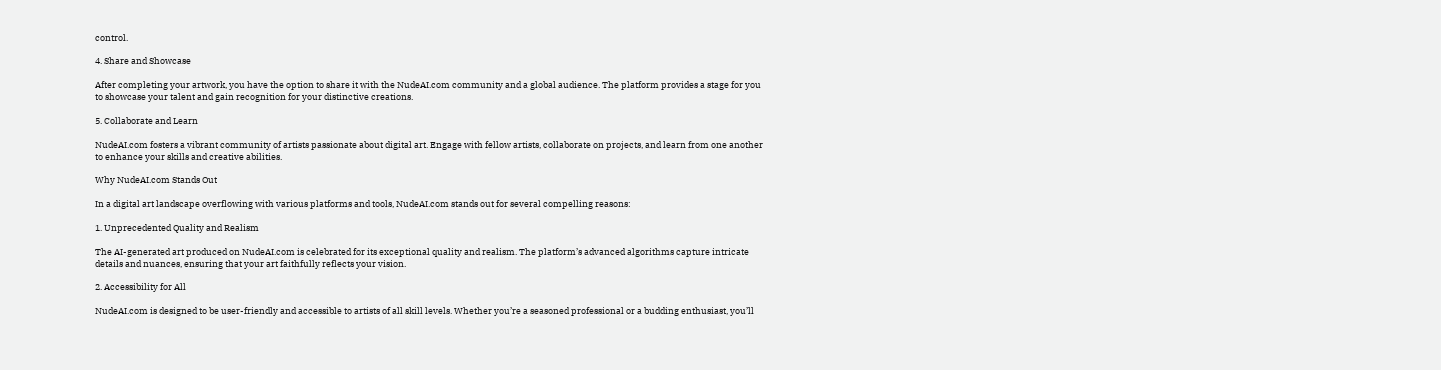control.

4. Share and Showcase

After completing your artwork, you have the option to share it with the NudeAI.com community and a global audience. The platform provides a stage for you to showcase your talent and gain recognition for your distinctive creations.

5. Collaborate and Learn

NudeAI.com fosters a vibrant community of artists passionate about digital art. Engage with fellow artists, collaborate on projects, and learn from one another to enhance your skills and creative abilities.

Why NudeAI.com Stands Out

In a digital art landscape overflowing with various platforms and tools, NudeAI.com stands out for several compelling reasons:

1. Unprecedented Quality and Realism

The AI-generated art produced on NudeAI.com is celebrated for its exceptional quality and realism. The platform’s advanced algorithms capture intricate details and nuances, ensuring that your art faithfully reflects your vision.

2. Accessibility for All

NudeAI.com is designed to be user-friendly and accessible to artists of all skill levels. Whether you’re a seasoned professional or a budding enthusiast, you’ll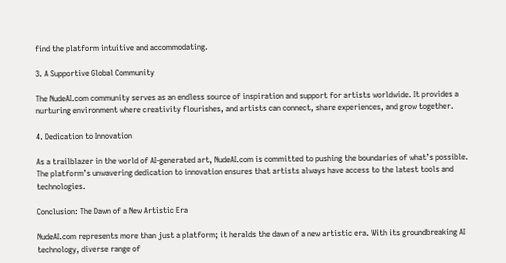find the platform intuitive and accommodating.

3. A Supportive Global Community

The NudeAI.com community serves as an endless source of inspiration and support for artists worldwide. It provides a nurturing environment where creativity flourishes, and artists can connect, share experiences, and grow together.

4. Dedication to Innovation

As a trailblazer in the world of AI-generated art, NudeAI.com is committed to pushing the boundaries of what’s possible. The platform’s unwavering dedication to innovation ensures that artists always have access to the latest tools and technologies.

Conclusion: The Dawn of a New Artistic Era

NudeAI.com represents more than just a platform; it heralds the dawn of a new artistic era. With its groundbreaking AI technology, diverse range of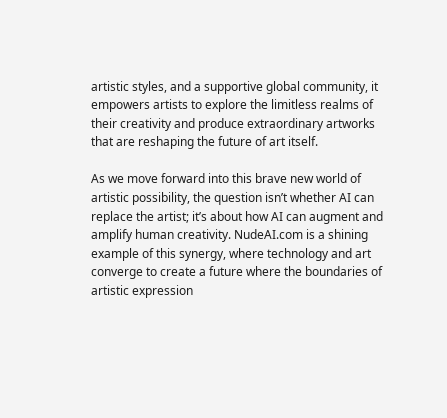artistic styles, and a supportive global community, it empowers artists to explore the limitless realms of their creativity and produce extraordinary artworks that are reshaping the future of art itself.

As we move forward into this brave new world of artistic possibility, the question isn’t whether AI can replace the artist; it’s about how AI can augment and amplify human creativity. NudeAI.com is a shining example of this synergy, where technology and art converge to create a future where the boundaries of artistic expression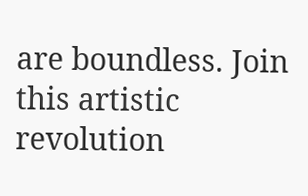are boundless. Join this artistic revolution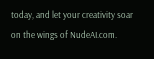today, and let your creativity soar on the wings of NudeAI.com.